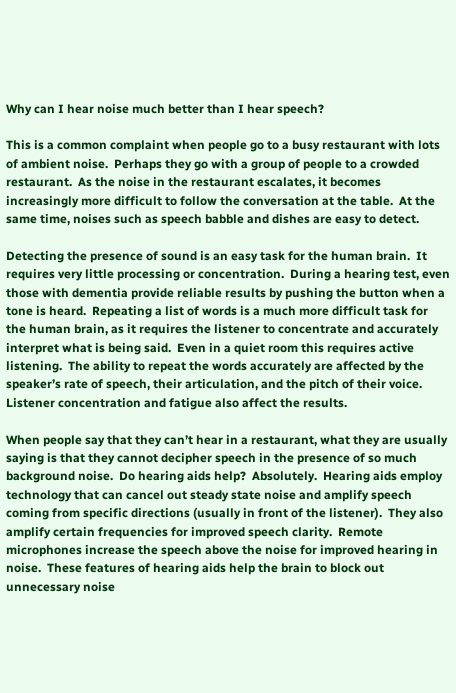Why can I hear noise much better than I hear speech?

This is a common complaint when people go to a busy restaurant with lots of ambient noise.  Perhaps they go with a group of people to a crowded restaurant.  As the noise in the restaurant escalates, it becomes increasingly more difficult to follow the conversation at the table.  At the same time, noises such as speech babble and dishes are easy to detect.

Detecting the presence of sound is an easy task for the human brain.  It requires very little processing or concentration.  During a hearing test, even those with dementia provide reliable results by pushing the button when a tone is heard.  Repeating a list of words is a much more difficult task for the human brain, as it requires the listener to concentrate and accurately interpret what is being said.  Even in a quiet room this requires active listening.  The ability to repeat the words accurately are affected by the speaker’s rate of speech, their articulation, and the pitch of their voice.  Listener concentration and fatigue also affect the results.

When people say that they can’t hear in a restaurant, what they are usually saying is that they cannot decipher speech in the presence of so much background noise.  Do hearing aids help?  Absolutely.  Hearing aids employ technology that can cancel out steady state noise and amplify speech coming from specific directions (usually in front of the listener).  They also amplify certain frequencies for improved speech clarity.  Remote microphones increase the speech above the noise for improved hearing in noise.  These features of hearing aids help the brain to block out unnecessary noise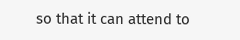so that it can attend to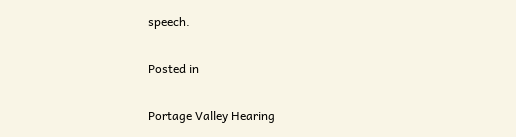speech.

Posted in

Portage Valley Hearing